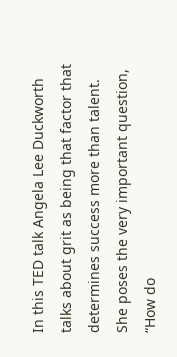In this TED talk Angela Lee Duckworth talks about grit as being that factor that determines success more than talent. She poses the very important question, “How do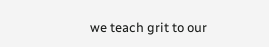we teach grit to our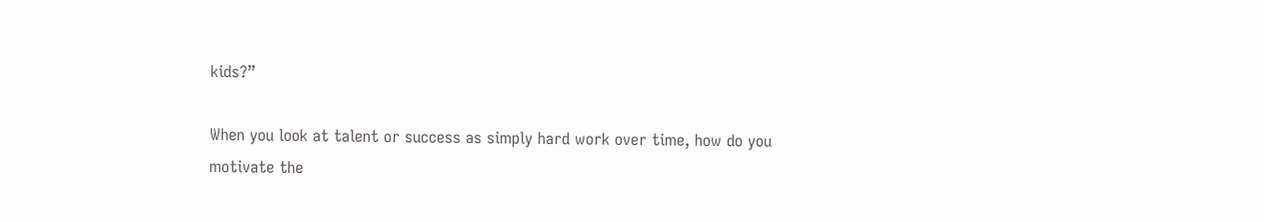kids?”

When you look at talent or success as simply hard work over time, how do you motivate the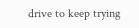drive to keep trying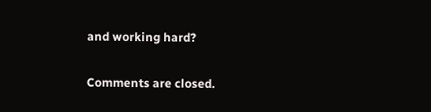and working hard?

Comments are closed.